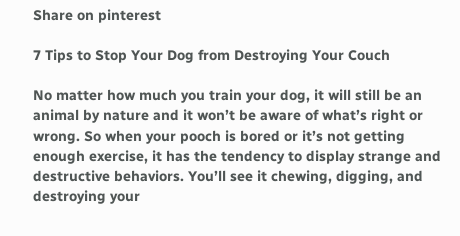Share on pinterest

7 Tips to Stop Your Dog from Destroying Your Couch

No matter how much you train your dog, it will still be an animal by nature and it won’t be aware of what’s right or wrong. So when your pooch is bored or it’s not getting enough exercise, it has the tendency to display strange and destructive behaviors. You’ll see it chewing, digging, and destroying your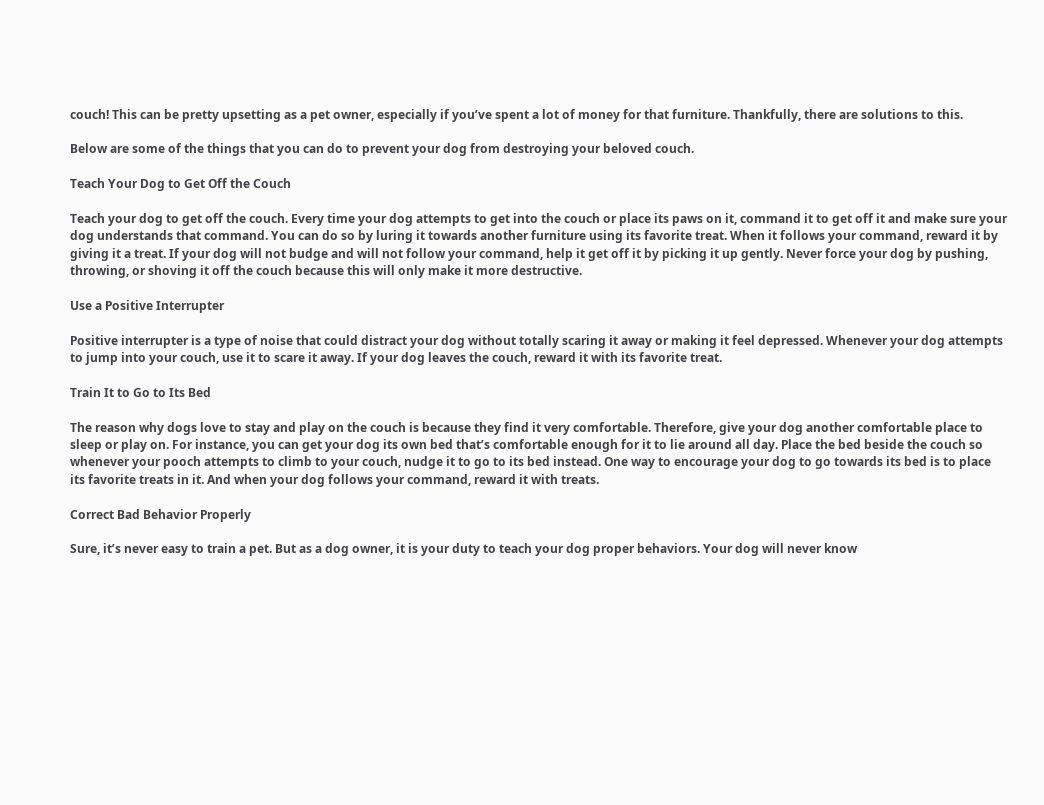couch! This can be pretty upsetting as a pet owner, especially if you’ve spent a lot of money for that furniture. Thankfully, there are solutions to this.

Below are some of the things that you can do to prevent your dog from destroying your beloved couch.

Teach Your Dog to Get Off the Couch

Teach your dog to get off the couch. Every time your dog attempts to get into the couch or place its paws on it, command it to get off it and make sure your dog understands that command. You can do so by luring it towards another furniture using its favorite treat. When it follows your command, reward it by giving it a treat. If your dog will not budge and will not follow your command, help it get off it by picking it up gently. Never force your dog by pushing, throwing, or shoving it off the couch because this will only make it more destructive.

Use a Positive Interrupter

Positive interrupter is a type of noise that could distract your dog without totally scaring it away or making it feel depressed. Whenever your dog attempts to jump into your couch, use it to scare it away. If your dog leaves the couch, reward it with its favorite treat.

Train It to Go to Its Bed

The reason why dogs love to stay and play on the couch is because they find it very comfortable. Therefore, give your dog another comfortable place to sleep or play on. For instance, you can get your dog its own bed that’s comfortable enough for it to lie around all day. Place the bed beside the couch so whenever your pooch attempts to climb to your couch, nudge it to go to its bed instead. One way to encourage your dog to go towards its bed is to place its favorite treats in it. And when your dog follows your command, reward it with treats.

Correct Bad Behavior Properly

Sure, it’s never easy to train a pet. But as a dog owner, it is your duty to teach your dog proper behaviors. Your dog will never know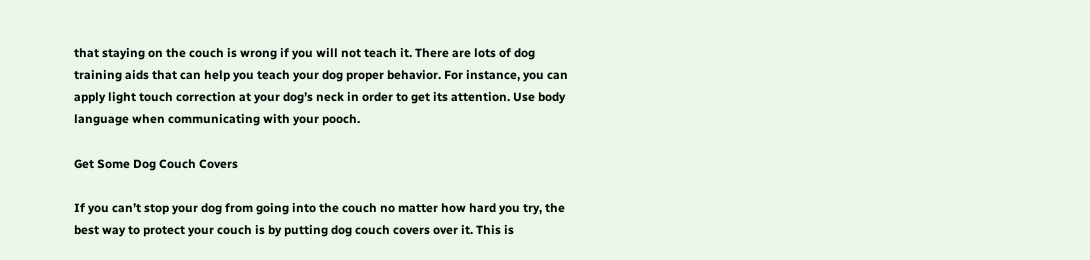that staying on the couch is wrong if you will not teach it. There are lots of dog training aids that can help you teach your dog proper behavior. For instance, you can apply light touch correction at your dog’s neck in order to get its attention. Use body language when communicating with your pooch.

Get Some Dog Couch Covers

If you can’t stop your dog from going into the couch no matter how hard you try, the best way to protect your couch is by putting dog couch covers over it. This is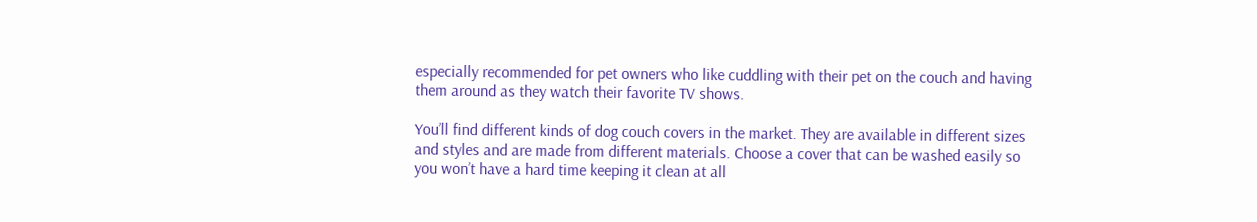especially recommended for pet owners who like cuddling with their pet on the couch and having them around as they watch their favorite TV shows.

You’ll find different kinds of dog couch covers in the market. They are available in different sizes and styles and are made from different materials. Choose a cover that can be washed easily so you won’t have a hard time keeping it clean at all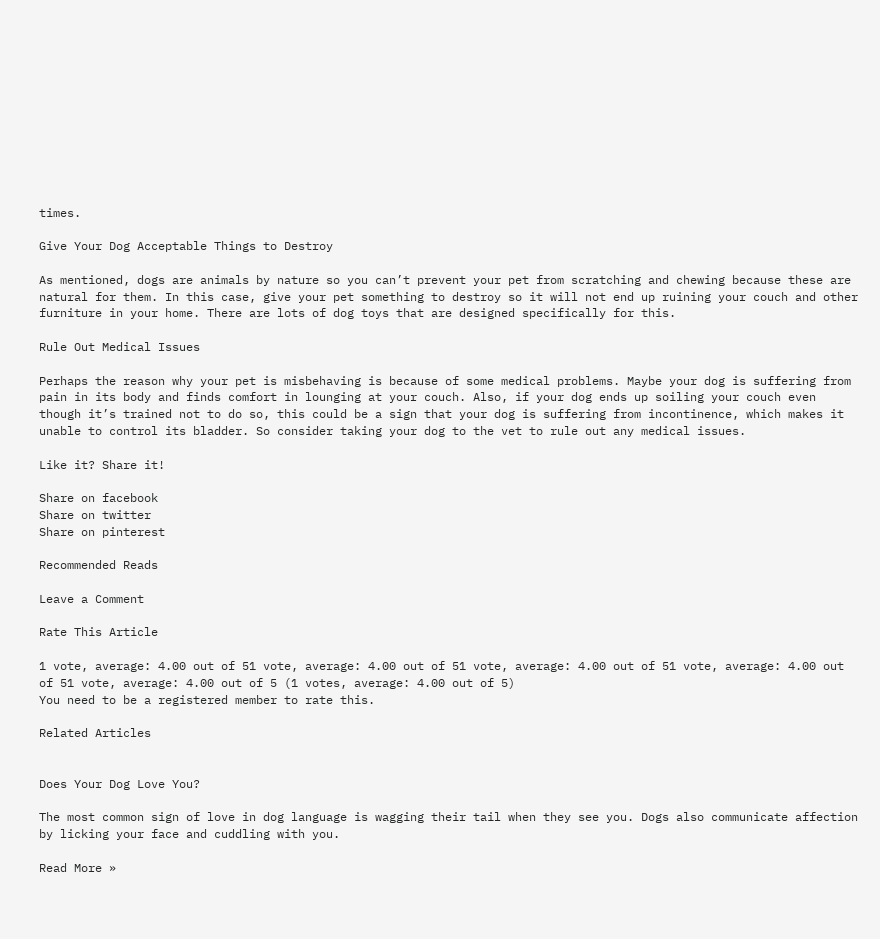times.

Give Your Dog Acceptable Things to Destroy

As mentioned, dogs are animals by nature so you can’t prevent your pet from scratching and chewing because these are natural for them. In this case, give your pet something to destroy so it will not end up ruining your couch and other furniture in your home. There are lots of dog toys that are designed specifically for this.

Rule Out Medical Issues

Perhaps the reason why your pet is misbehaving is because of some medical problems. Maybe your dog is suffering from pain in its body and finds comfort in lounging at your couch. Also, if your dog ends up soiling your couch even though it’s trained not to do so, this could be a sign that your dog is suffering from incontinence, which makes it unable to control its bladder. So consider taking your dog to the vet to rule out any medical issues.

Like it? Share it!

Share on facebook
Share on twitter
Share on pinterest

Recommended Reads

Leave a Comment

Rate This Article

1 vote, average: 4.00 out of 51 vote, average: 4.00 out of 51 vote, average: 4.00 out of 51 vote, average: 4.00 out of 51 vote, average: 4.00 out of 5 (1 votes, average: 4.00 out of 5)
You need to be a registered member to rate this.

Related Articles


Does Your Dog Love You?

The most common sign of love in dog language is wagging their tail when they see you. Dogs also communicate affection by licking your face and cuddling with you.

Read More »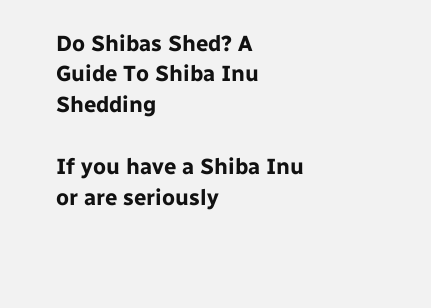Do Shibas Shed? A Guide To Shiba Inu Shedding

If you have a Shiba Inu or are seriously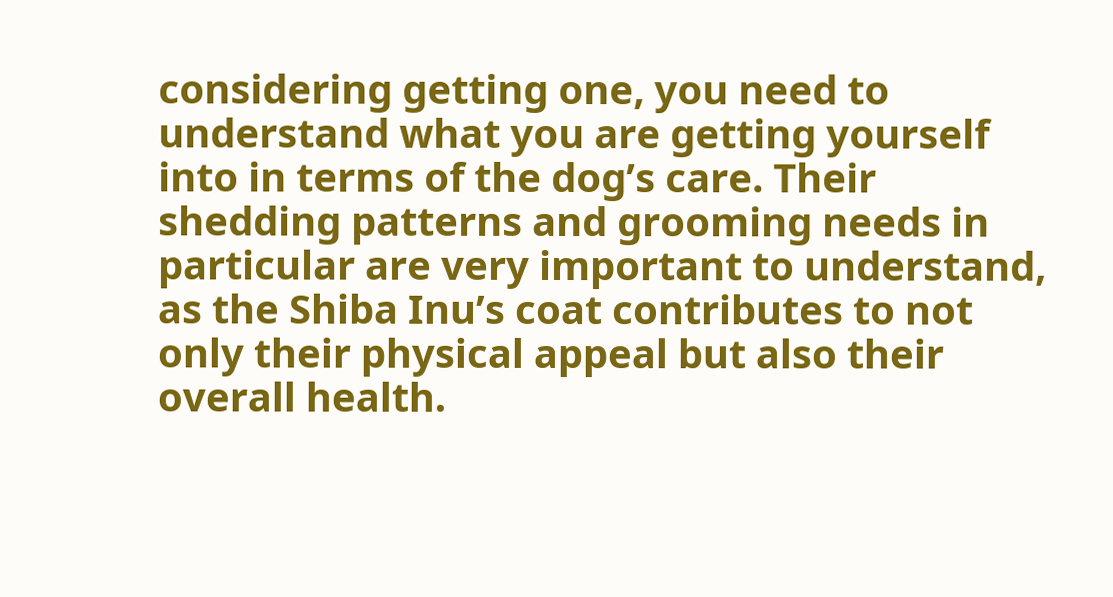considering getting one, you need to understand what you are getting yourself into in terms of the dog’s care. Their shedding patterns and grooming needs in particular are very important to understand, as the Shiba Inu’s coat contributes to not only their physical appeal but also their overall health.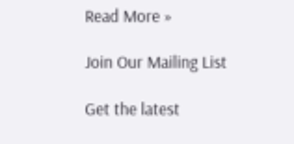Read More »

Join Our Mailing List

Get the latest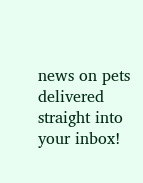news on pets delivered straight into your inbox!